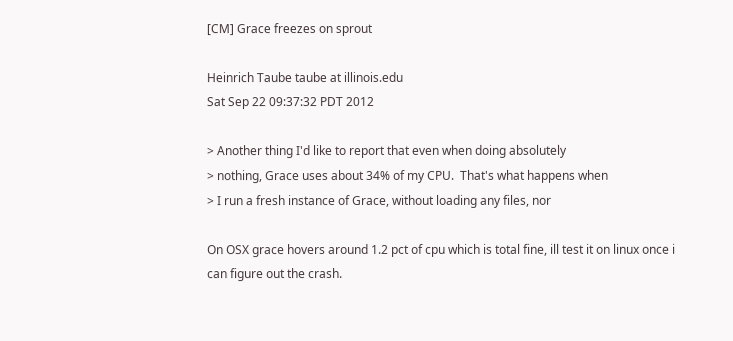[CM] Grace freezes on sprout

Heinrich Taube taube at illinois.edu
Sat Sep 22 09:37:32 PDT 2012

> Another thing I'd like to report that even when doing absolutely
> nothing, Grace uses about 34% of my CPU.  That's what happens when
> I run a fresh instance of Grace, without loading any files, nor

On OSX grace hovers around 1.2 pct of cpu which is total fine, ill test it on linux once i can figure out the crash.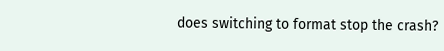does switching to format stop the crash?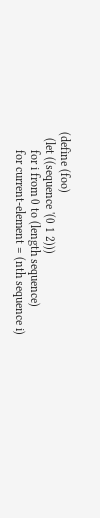(define (foo)
  (let ((sequence '(0 1 2)))
      for i from 0 to (length sequence)
      for current-element = (nth sequence i)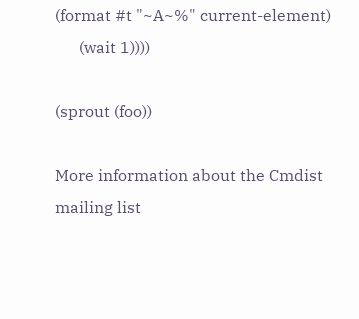(format #t "~A~%" current-element)
      (wait 1))))

(sprout (foo))

More information about the Cmdist mailing list